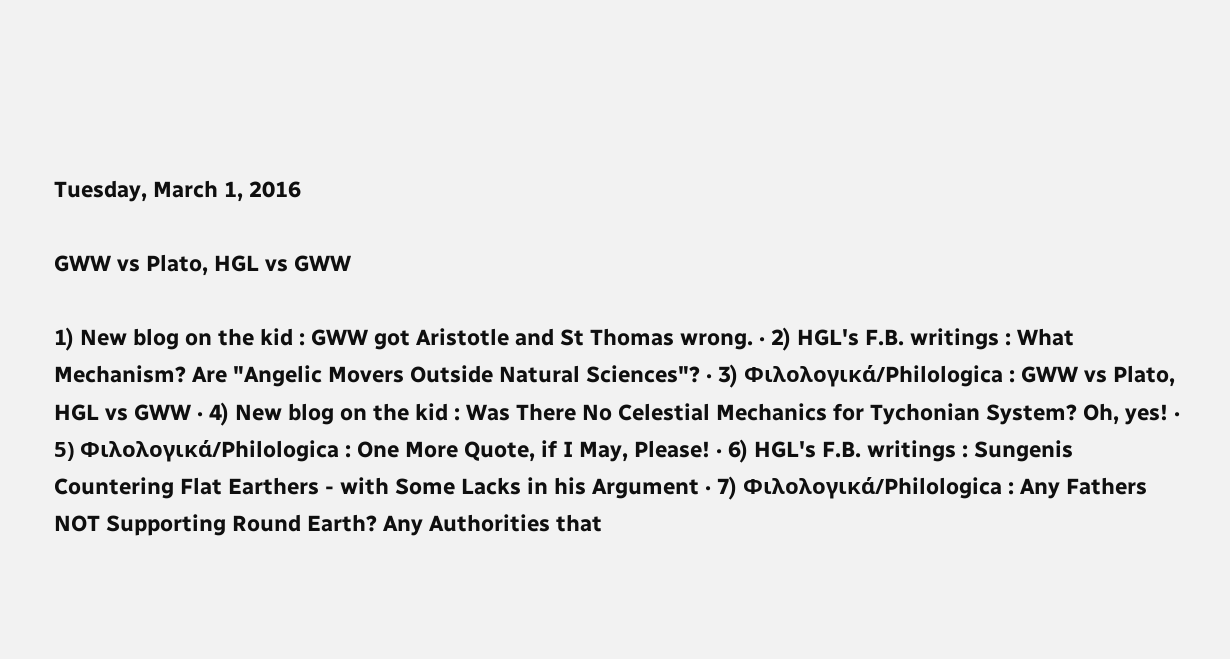Tuesday, March 1, 2016

GWW vs Plato, HGL vs GWW

1) New blog on the kid : GWW got Aristotle and St Thomas wrong. · 2) HGL's F.B. writings : What Mechanism? Are "Angelic Movers Outside Natural Sciences"? · 3) Φιλολoγικά/Philologica : GWW vs Plato, HGL vs GWW · 4) New blog on the kid : Was There No Celestial Mechanics for Tychonian System? Oh, yes! · 5) Φιλολoγικά/Philologica : One More Quote, if I May, Please! · 6) HGL's F.B. writings : Sungenis Countering Flat Earthers - with Some Lacks in his Argument · 7) Φιλολoγικά/Philologica : Any Fathers NOT Supporting Round Earth? Any Authorities that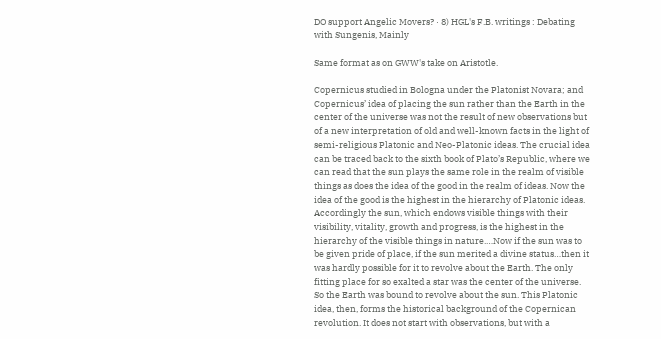DO support Angelic Movers? · 8) HGL's F.B. writings : Debating with Sungenis, Mainly

Same format as on GWW's take on Aristotle.

Copernicus studied in Bologna under the Platonist Novara; and Copernicus’ idea of placing the sun rather than the Earth in the center of the universe was not the result of new observations but of a new interpretation of old and well-known facts in the light of semi-religious Platonic and Neo-Platonic ideas. The crucial idea can be traced back to the sixth book of Plato’s Republic, where we can read that the sun plays the same role in the realm of visible things as does the idea of the good in the realm of ideas. Now the idea of the good is the highest in the hierarchy of Platonic ideas. Accordingly the sun, which endows visible things with their visibility, vitality, growth and progress, is the highest in the hierarchy of the visible things in nature.…Now if the sun was to be given pride of place, if the sun merited a divine status…then it was hardly possible for it to revolve about the Earth. The only fitting place for so exalted a star was the center of the universe. So the Earth was bound to revolve about the sun. This Platonic idea, then, forms the historical background of the Copernican revolution. It does not start with observations, but with a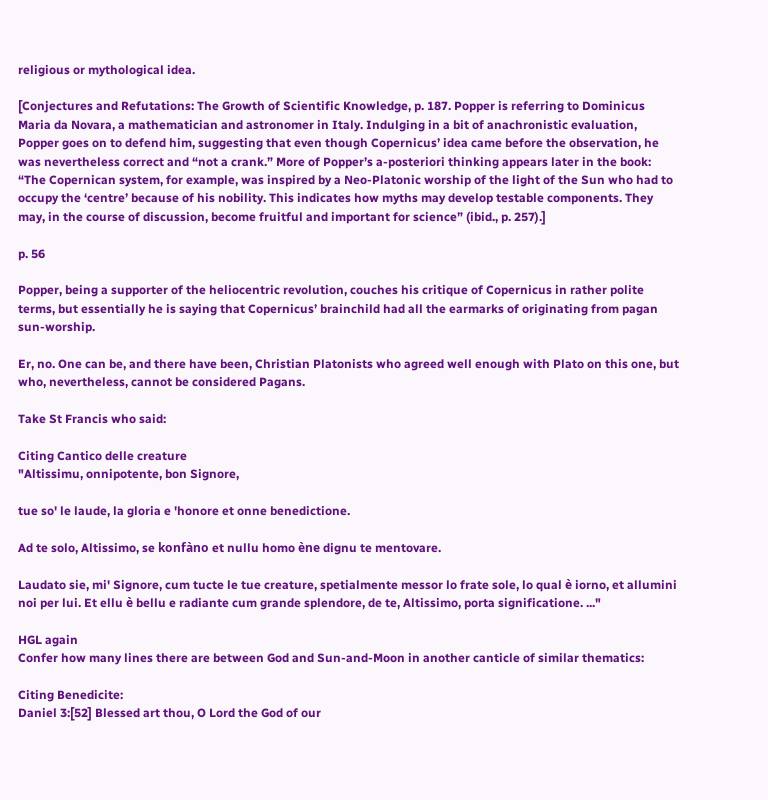religious or mythological idea.

[Conjectures and Refutations: The Growth of Scientific Knowledge, p. 187. Popper is referring to Dominicus Maria da Novara, a mathematician and astronomer in Italy. Indulging in a bit of anachronistic evaluation, Popper goes on to defend him, suggesting that even though Copernicus’ idea came before the observation, he was nevertheless correct and “not a crank.” More of Popper’s a-posteriori thinking appears later in the book: “The Copernican system, for example, was inspired by a Neo-Platonic worship of the light of the Sun who had to occupy the ‘centre’ because of his nobility. This indicates how myths may develop testable components. They may, in the course of discussion, become fruitful and important for science” (ibid., p. 257).]

p. 56

Popper, being a supporter of the heliocentric revolution, couches his critique of Copernicus in rather polite terms, but essentially he is saying that Copernicus’ brainchild had all the earmarks of originating from pagan sun-worship.

Er, no. One can be, and there have been, Christian Platonists who agreed well enough with Plato on this one, but who, nevertheless, cannot be considered Pagans.

Take St Francis who said:

Citing Cantico delle creature
"Altissimu, onnipotente, bon Signore,

tue so' le laude, la gloria e 'honore et onne benedictione.

Ad te solo, Altissimo, se konfàno et nullu homo ène dignu te mentovare.

Laudato sie, mi' Signore, cum tucte le tue creature, spetialmente messor lo frate sole, lo qual è iorno, et allumini noi per lui. Et ellu è bellu e radiante cum grande splendore, de te, Altissimo, porta significatione. ..."

HGL again
Confer how many lines there are between God and Sun-and-Moon in another canticle of similar thematics:

Citing Benedicite:
Daniel 3:[52] Blessed art thou, O Lord the God of our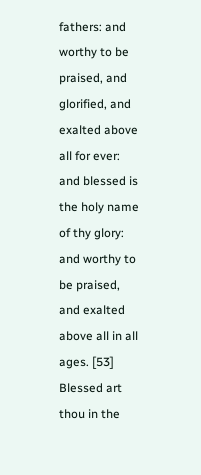fathers: and worthy to be praised, and glorified, and exalted above all for ever: and blessed is the holy name of thy glory: and worthy to be praised, and exalted above all in all ages. [53] Blessed art thou in the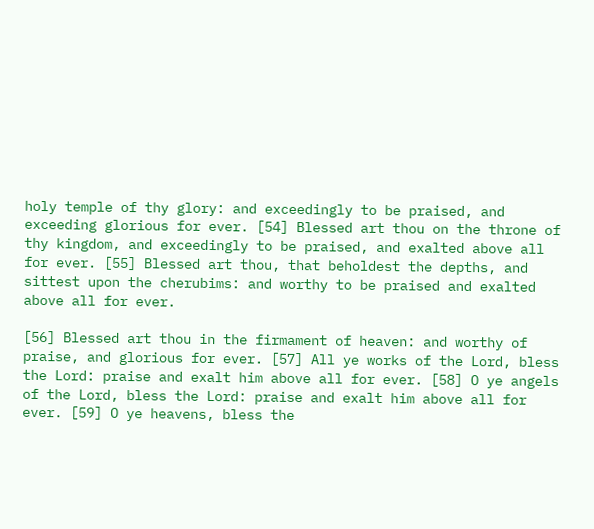holy temple of thy glory: and exceedingly to be praised, and exceeding glorious for ever. [54] Blessed art thou on the throne of thy kingdom, and exceedingly to be praised, and exalted above all for ever. [55] Blessed art thou, that beholdest the depths, and sittest upon the cherubims: and worthy to be praised and exalted above all for ever.

[56] Blessed art thou in the firmament of heaven: and worthy of praise, and glorious for ever. [57] All ye works of the Lord, bless the Lord: praise and exalt him above all for ever. [58] O ye angels of the Lord, bless the Lord: praise and exalt him above all for ever. [59] O ye heavens, bless the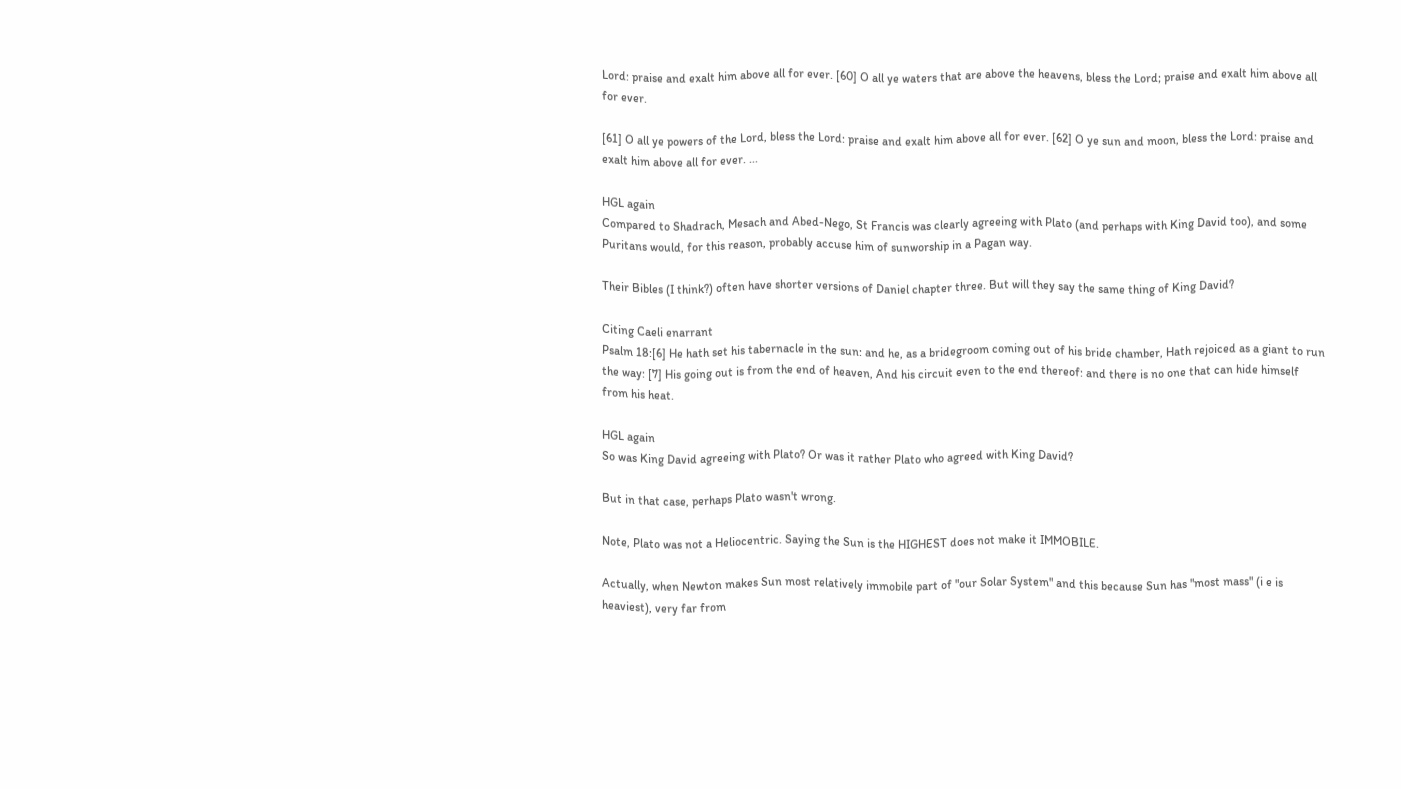Lord: praise and exalt him above all for ever. [60] O all ye waters that are above the heavens, bless the Lord; praise and exalt him above all for ever.

[61] O all ye powers of the Lord, bless the Lord: praise and exalt him above all for ever. [62] O ye sun and moon, bless the Lord: praise and exalt him above all for ever. ...

HGL again
Compared to Shadrach, Mesach and Abed-Nego, St Francis was clearly agreeing with Plato (and perhaps with King David too), and some Puritans would, for this reason, probably accuse him of sunworship in a Pagan way.

Their Bibles (I think?) often have shorter versions of Daniel chapter three. But will they say the same thing of King David?

Citing Caeli enarrant
Psalm 18:[6] He hath set his tabernacle in the sun: and he, as a bridegroom coming out of his bride chamber, Hath rejoiced as a giant to run the way: [7] His going out is from the end of heaven, And his circuit even to the end thereof: and there is no one that can hide himself from his heat.

HGL again
So was King David agreeing with Plato? Or was it rather Plato who agreed with King David?

But in that case, perhaps Plato wasn't wrong.

Note, Plato was not a Heliocentric. Saying the Sun is the HIGHEST does not make it IMMOBILE.

Actually, when Newton makes Sun most relatively immobile part of "our Solar System" and this because Sun has "most mass" (i e is heaviest), very far from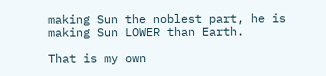making Sun the noblest part, he is making Sun LOWER than Earth.

That is my own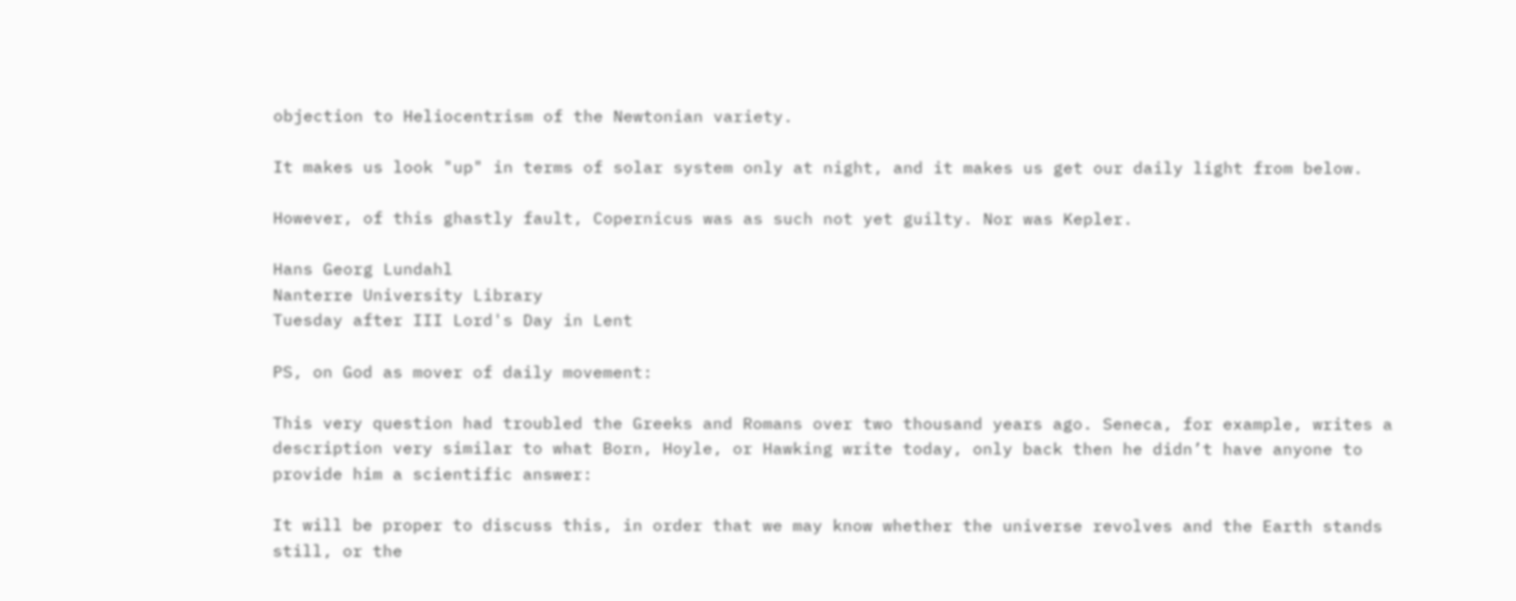objection to Heliocentrism of the Newtonian variety.

It makes us look "up" in terms of solar system only at night, and it makes us get our daily light from below.

However, of this ghastly fault, Copernicus was as such not yet guilty. Nor was Kepler.

Hans Georg Lundahl
Nanterre University Library
Tuesday after III Lord's Day in Lent

PS, on God as mover of daily movement:

This very question had troubled the Greeks and Romans over two thousand years ago. Seneca, for example, writes a description very similar to what Born, Hoyle, or Hawking write today, only back then he didn’t have anyone to provide him a scientific answer:

It will be proper to discuss this, in order that we may know whether the universe revolves and the Earth stands still, or the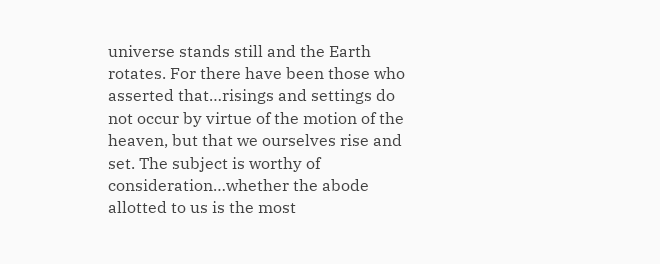universe stands still and the Earth rotates. For there have been those who asserted that…risings and settings do not occur by virtue of the motion of the heaven, but that we ourselves rise and set. The subject is worthy of consideration…whether the abode allotted to us is the most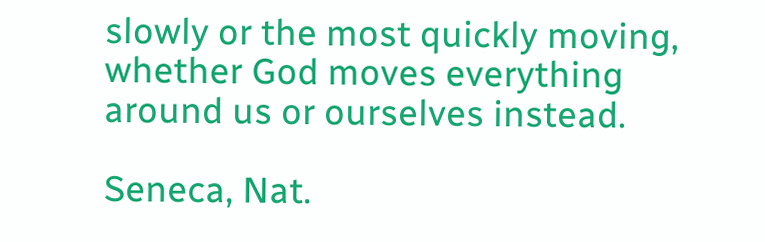slowly or the most quickly moving, whether God moves everything around us or ourselves instead.

Seneca, Nat.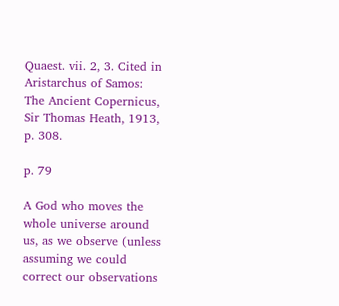Quaest. vii. 2, 3. Cited in Aristarchus of Samos: The Ancient Copernicus, Sir Thomas Heath, 1913, p. 308.

p. 79

A God who moves the whole universe around us, as we observe (unless assuming we could correct our observations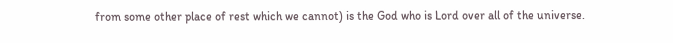from some other place of rest which we cannot) is the God who is Lord over all of the universe.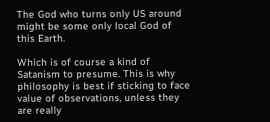The God who turns only US around might be some only local God of this Earth.

Which is of course a kind of Satanism to presume. This is why philosophy is best if sticking to face value of observations, unless they are really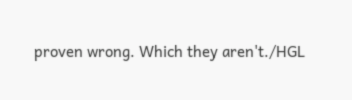proven wrong. Which they aren't./HGL